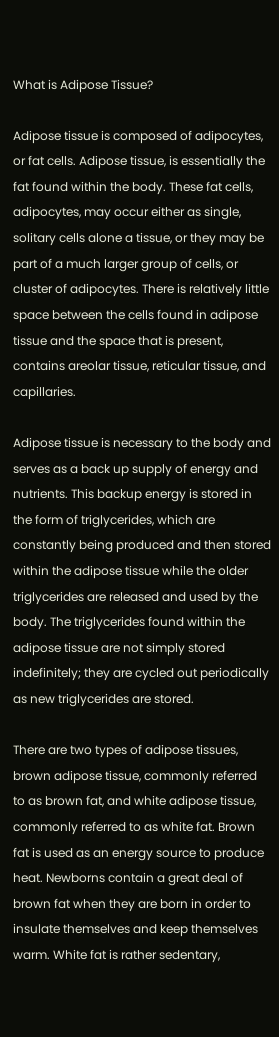What is Adipose Tissue?

Adipose tissue is composed of adipocytes, or fat cells. Adipose tissue, is essentially the fat found within the body. These fat cells, adipocytes, may occur either as single, solitary cells alone a tissue, or they may be part of a much larger group of cells, or cluster of adipocytes. There is relatively little space between the cells found in adipose tissue and the space that is present, contains areolar tissue, reticular tissue, and capillaries.

Adipose tissue is necessary to the body and serves as a back up supply of energy and nutrients. This backup energy is stored in the form of triglycerides, which are constantly being produced and then stored within the adipose tissue while the older triglycerides are released and used by the body. The triglycerides found within the adipose tissue are not simply stored indefinitely; they are cycled out periodically as new triglycerides are stored.

There are two types of adipose tissues, brown adipose tissue, commonly referred to as brown fat, and white adipose tissue, commonly referred to as white fat. Brown fat is used as an energy source to produce heat. Newborns contain a great deal of brown fat when they are born in order to insulate themselves and keep themselves warm. White fat is rather sedentary,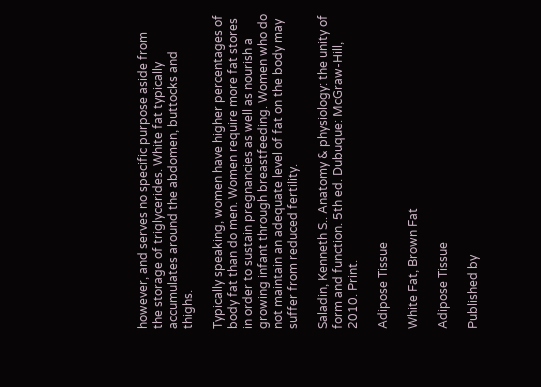however, and serves no specific purpose aside from the storage of triglycerides. White fat typically accumulates around the abdomen, buttocks and thighs.

Typically speaking, women have higher percentages of body fat than do men. Women require more fat stores in order to sustain pregnancies as well as nourish a growing infant through breastfeeding. Women who do not maintain an adequate level of fat on the body may suffer from reduced fertility.

Saladin, Kenneth S.. Anatomy & physiology: the unity of form and function. 5th ed. Dubuque: McGraw-Hill, 2010. Print.

Adipose Tissue

White Fat, Brown Fat

Adipose Tissue

Published by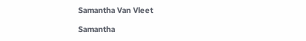Samantha Van Vleet

Samantha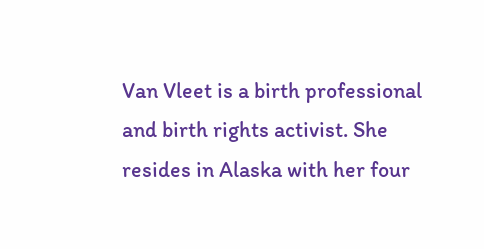Van Vleet is a birth professional and birth rights activist. She resides in Alaska with her four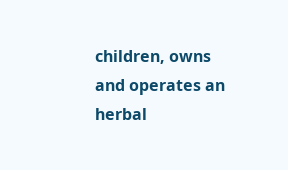children, owns and operates an herbal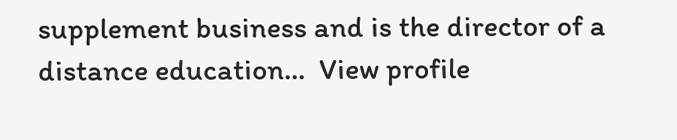supplement business and is the director of a distance education...  View profile